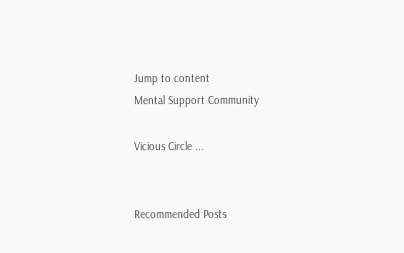Jump to content
Mental Support Community

Vicious Circle ...


Recommended Posts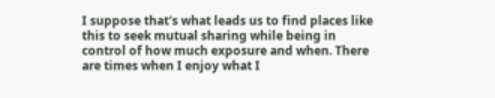I suppose that's what leads us to find places like this to seek mutual sharing while being in control of how much exposure and when. There are times when I enjoy what I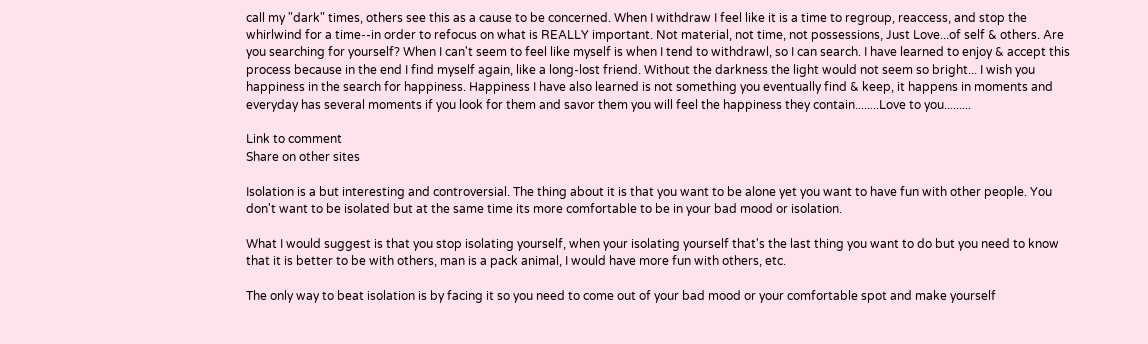call my "dark" times, others see this as a cause to be concerned. When I withdraw I feel like it is a time to regroup, reaccess, and stop the whirlwind for a time--in order to refocus on what is REALLY important. Not material, not time, not possessions, Just Love...of self & others. Are you searching for yourself? When I can't seem to feel like myself is when I tend to withdrawl, so I can search. I have learned to enjoy & accept this process because in the end I find myself again, like a long-lost friend. Without the darkness the light would not seem so bright... I wish you happiness in the search for happiness. Happiness I have also learned is not something you eventually find & keep, it happens in moments and everyday has several moments if you look for them and savor them you will feel the happiness they contain........Love to you.........

Link to comment
Share on other sites

Isolation is a but interesting and controversial. The thing about it is that you want to be alone yet you want to have fun with other people. You don't want to be isolated but at the same time its more comfortable to be in your bad mood or isolation.

What I would suggest is that you stop isolating yourself, when your isolating yourself that's the last thing you want to do but you need to know that it is better to be with others, man is a pack animal, I would have more fun with others, etc.

The only way to beat isolation is by facing it so you need to come out of your bad mood or your comfortable spot and make yourself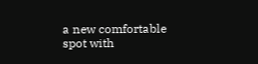a new comfortable spot with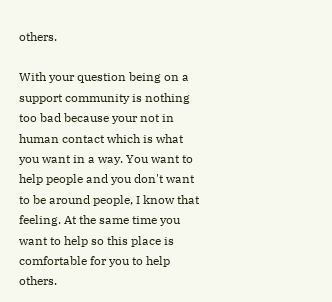others.

With your question being on a support community is nothing too bad because your not in human contact which is what you want in a way. You want to help people and you don't want to be around people, I know that feeling. At the same time you want to help so this place is comfortable for you to help others.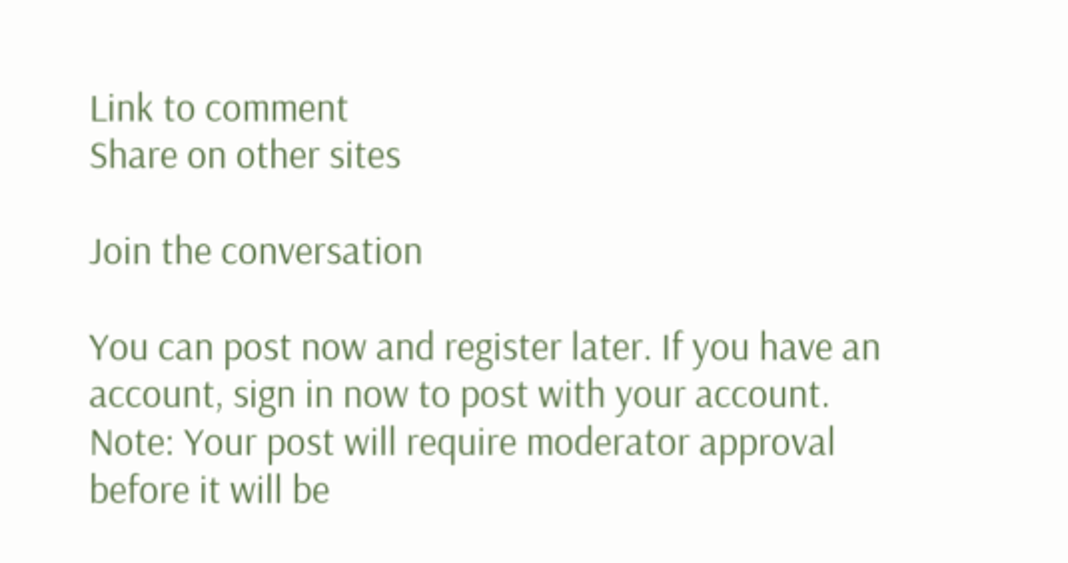Link to comment
Share on other sites

Join the conversation

You can post now and register later. If you have an account, sign in now to post with your account.
Note: Your post will require moderator approval before it will be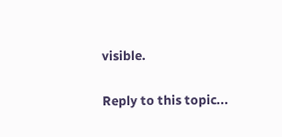visible.

Reply to this topic...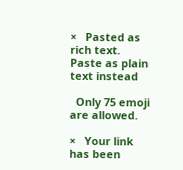×   Pasted as rich text.   Paste as plain text instead

  Only 75 emoji are allowed.

×   Your link has been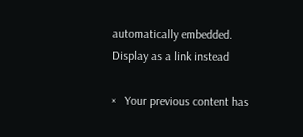automatically embedded.   Display as a link instead

×   Your previous content has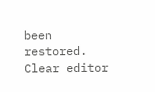been restored.   Clear editor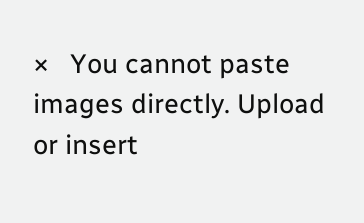×   You cannot paste images directly. Upload or insert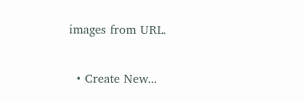images from URL.

  • Create New...